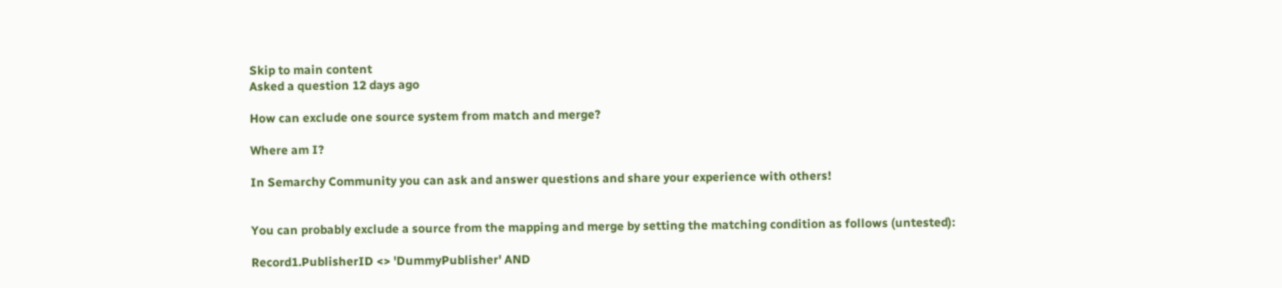Skip to main content
Asked a question 12 days ago

How can exclude one source system from match and merge?

Where am I?

In Semarchy Community you can ask and answer questions and share your experience with others!


You can probably exclude a source from the mapping and merge by setting the matching condition as follows (untested):

Record1.PublisherID <> 'DummyPublisher' AND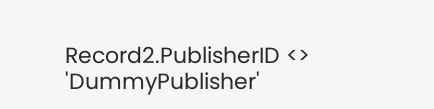Record2.PublisherID <> 'DummyPublisher'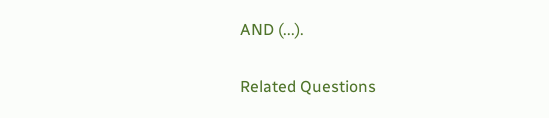AND (...).

Related Questions